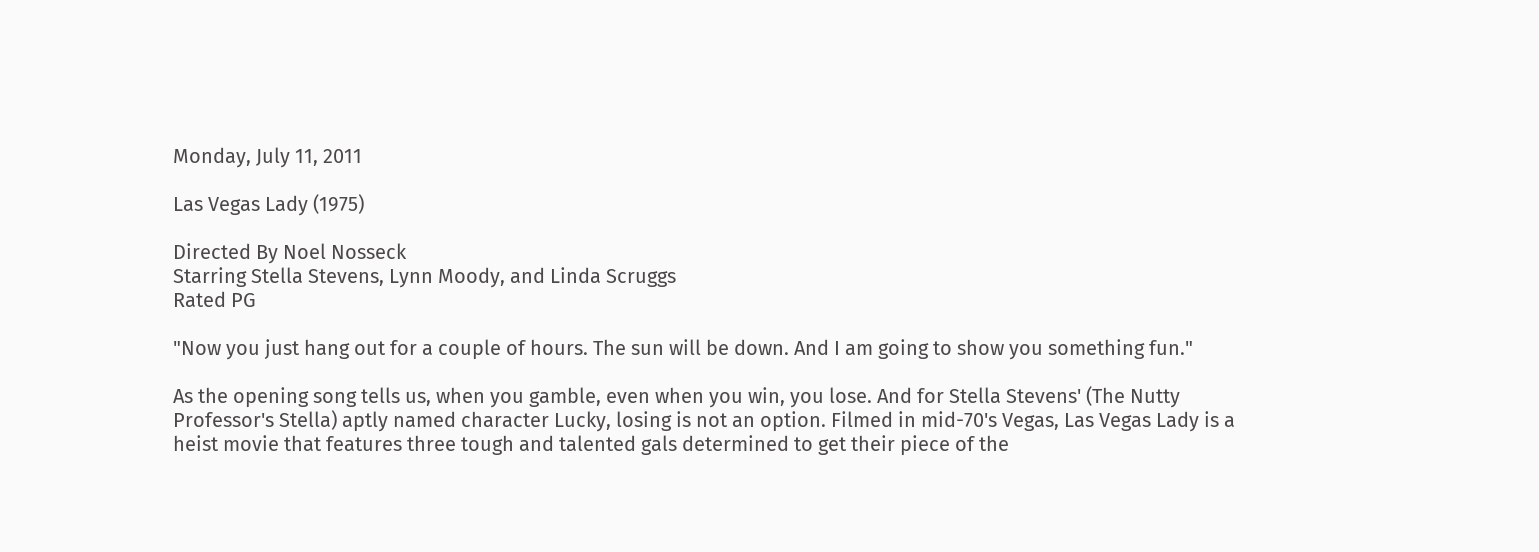Monday, July 11, 2011

Las Vegas Lady (1975)

Directed By Noel Nosseck
Starring Stella Stevens, Lynn Moody, and Linda Scruggs
Rated PG

"Now you just hang out for a couple of hours. The sun will be down. And I am going to show you something fun."

As the opening song tells us, when you gamble, even when you win, you lose. And for Stella Stevens' (The Nutty Professor's Stella) aptly named character Lucky, losing is not an option. Filmed in mid-70's Vegas, Las Vegas Lady is a heist movie that features three tough and talented gals determined to get their piece of the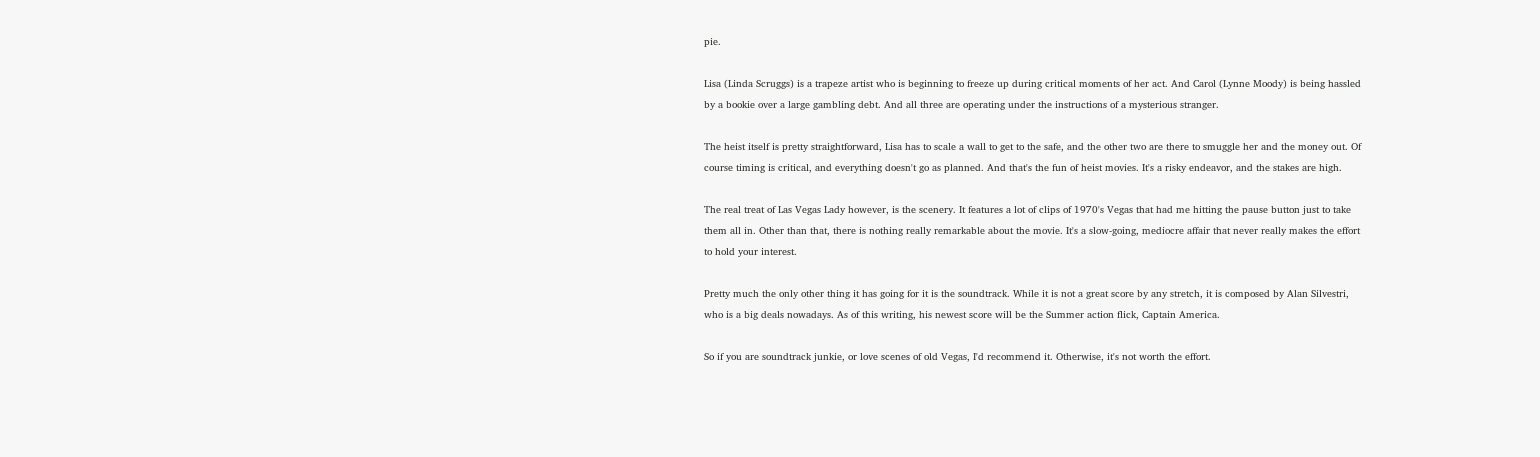pie.

Lisa (Linda Scruggs) is a trapeze artist who is beginning to freeze up during critical moments of her act. And Carol (Lynne Moody) is being hassled by a bookie over a large gambling debt. And all three are operating under the instructions of a mysterious stranger.

The heist itself is pretty straightforward, Lisa has to scale a wall to get to the safe, and the other two are there to smuggle her and the money out. Of course timing is critical, and everything doesn't go as planned. And that's the fun of heist movies. It's a risky endeavor, and the stakes are high.

The real treat of Las Vegas Lady however, is the scenery. It features a lot of clips of 1970's Vegas that had me hitting the pause button just to take them all in. Other than that, there is nothing really remarkable about the movie. It's a slow-going, mediocre affair that never really makes the effort to hold your interest.

Pretty much the only other thing it has going for it is the soundtrack. While it is not a great score by any stretch, it is composed by Alan Silvestri, who is a big deals nowadays. As of this writing, his newest score will be the Summer action flick, Captain America.

So if you are soundtrack junkie, or love scenes of old Vegas, I'd recommend it. Otherwise, it's not worth the effort.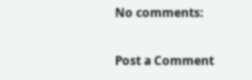No comments:

Post a Comment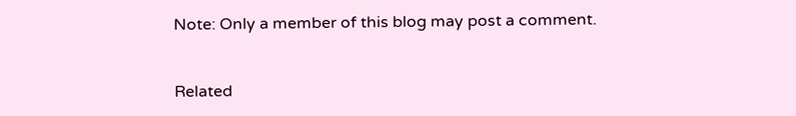Note: Only a member of this blog may post a comment.


Related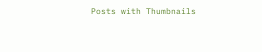Posts with Thumbnails